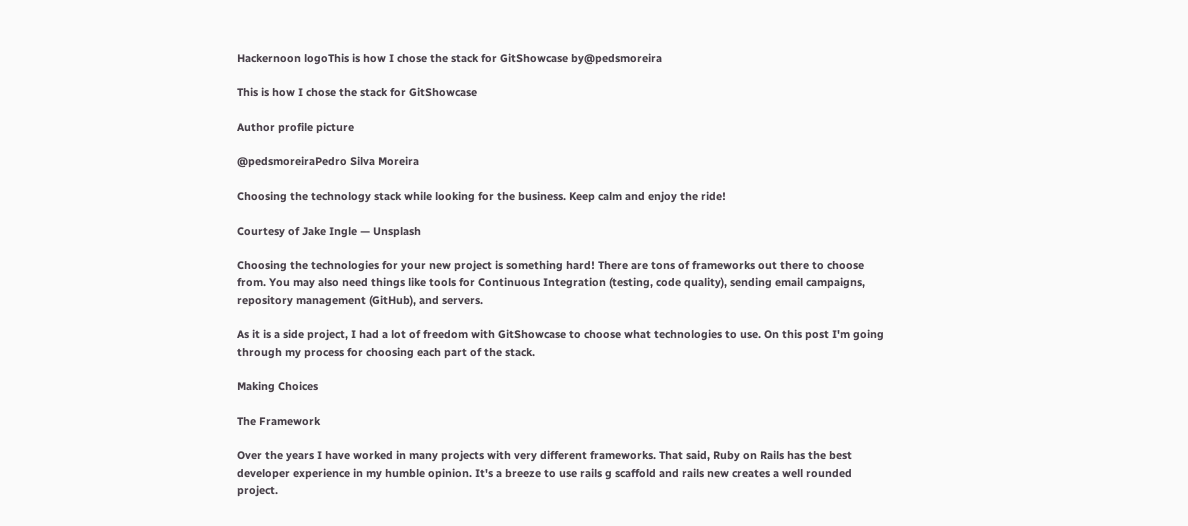Hackernoon logoThis is how I chose the stack for GitShowcase by@pedsmoreira

This is how I chose the stack for GitShowcase

Author profile picture

@pedsmoreiraPedro Silva Moreira

Choosing the technology stack while looking for the business. Keep calm and enjoy the ride!

Courtesy of Jake Ingle — Unsplash

Choosing the technologies for your new project is something hard! There are tons of frameworks out there to choose from. You may also need things like tools for Continuous Integration (testing, code quality), sending email campaigns, repository management (GitHub), and servers.

As it is a side project, I had a lot of freedom with GitShowcase to choose what technologies to use. On this post I'm going through my process for choosing each part of the stack.

Making Choices

The Framework

Over the years I have worked in many projects with very different frameworks. That said, Ruby on Rails has the best developer experience in my humble opinion. It's a breeze to use rails g scaffold and rails new creates a well rounded project.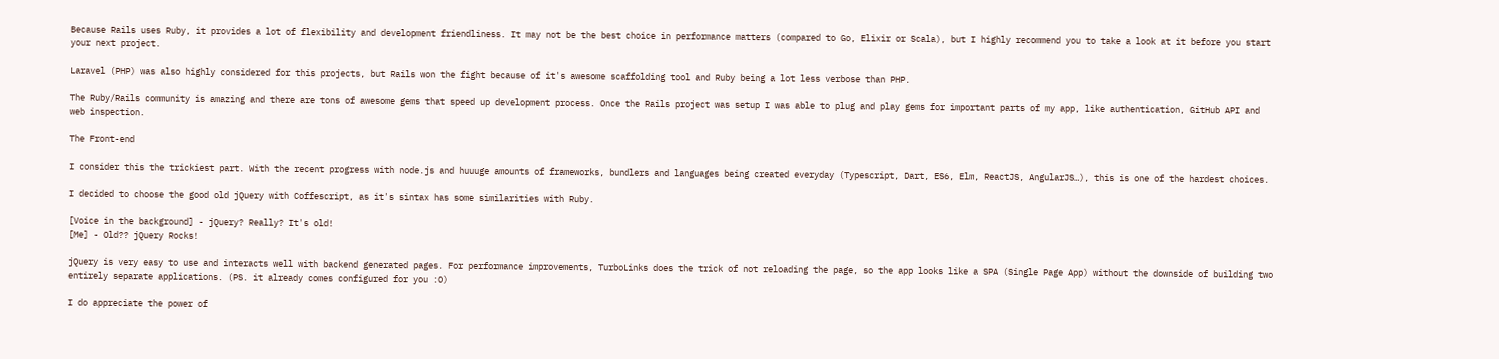Because Rails uses Ruby, it provides a lot of flexibility and development friendliness. It may not be the best choice in performance matters (compared to Go, Elixir or Scala), but I highly recommend you to take a look at it before you start your next project.

Laravel (PHP) was also highly considered for this projects, but Rails won the fight because of it's awesome scaffolding tool and Ruby being a lot less verbose than PHP.

The Ruby/Rails community is amazing and there are tons of awesome gems that speed up development process. Once the Rails project was setup I was able to plug and play gems for important parts of my app, like authentication, GitHub API and web inspection.

The Front-end

I consider this the trickiest part. With the recent progress with node.js and huuuge amounts of frameworks, bundlers and languages being created everyday (Typescript, Dart, ES6, Elm, ReactJS, AngularJS…), this is one of the hardest choices.

I decided to choose the good old jQuery with Coffescript, as it's sintax has some similarities with Ruby.

[Voice in the background] - jQuery? Really? It's old!
[Me] - Old?? jQuery Rocks!

jQuery is very easy to use and interacts well with backend generated pages. For performance improvements, TurboLinks does the trick of not reloading the page, so the app looks like a SPA (Single Page App) without the downside of building two entirely separate applications. (PS. it already comes configured for you :O)

I do appreciate the power of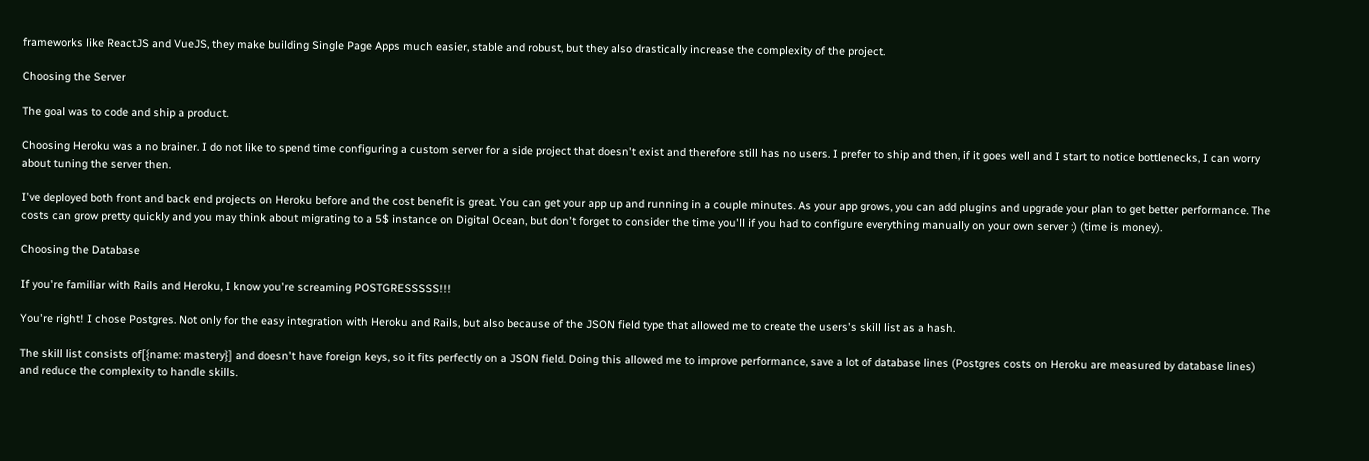frameworks like ReactJS and VueJS, they make building Single Page Apps much easier, stable and robust, but they also drastically increase the complexity of the project.

Choosing the Server

The goal was to code and ship a product.

Choosing Heroku was a no brainer. I do not like to spend time configuring a custom server for a side project that doesn't exist and therefore still has no users. I prefer to ship and then, if it goes well and I start to notice bottlenecks, I can worry about tuning the server then.

I've deployed both front and back end projects on Heroku before and the cost benefit is great. You can get your app up and running in a couple minutes. As your app grows, you can add plugins and upgrade your plan to get better performance. The costs can grow pretty quickly and you may think about migrating to a 5$ instance on Digital Ocean, but don't forget to consider the time you'll if you had to configure everything manually on your own server :) (time is money).

Choosing the Database

If you're familiar with Rails and Heroku, I know you're screaming POSTGRESSSSS!!!

You're right! I chose Postgres. Not only for the easy integration with Heroku and Rails, but also because of the JSON field type that allowed me to create the users's skill list as a hash.

The skill list consists of[{name: mastery}] and doesn't have foreign keys, so it fits perfectly on a JSON field. Doing this allowed me to improve performance, save a lot of database lines (Postgres costs on Heroku are measured by database lines) and reduce the complexity to handle skills.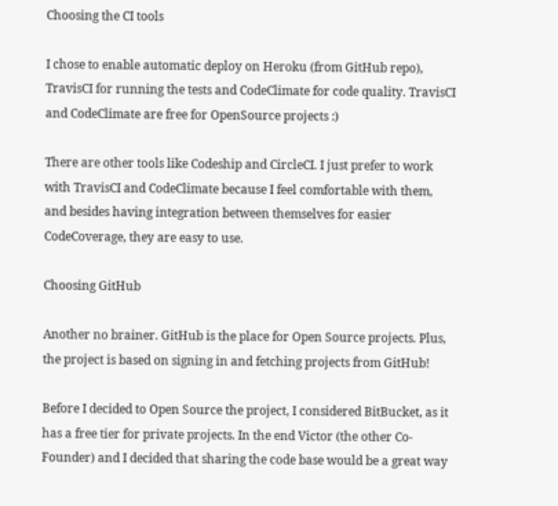Choosing the CI tools

I chose to enable automatic deploy on Heroku (from GitHub repo), TravisCI for running the tests and CodeClimate for code quality. TravisCI and CodeClimate are free for OpenSource projects :)

There are other tools like Codeship and CircleCI. I just prefer to work with TravisCI and CodeClimate because I feel comfortable with them, and besides having integration between themselves for easier CodeCoverage, they are easy to use.

Choosing GitHub

Another no brainer. GitHub is the place for Open Source projects. Plus, the project is based on signing in and fetching projects from GitHub!

Before I decided to Open Source the project, I considered BitBucket, as it has a free tier for private projects. In the end Victor (the other Co-Founder) and I decided that sharing the code base would be a great way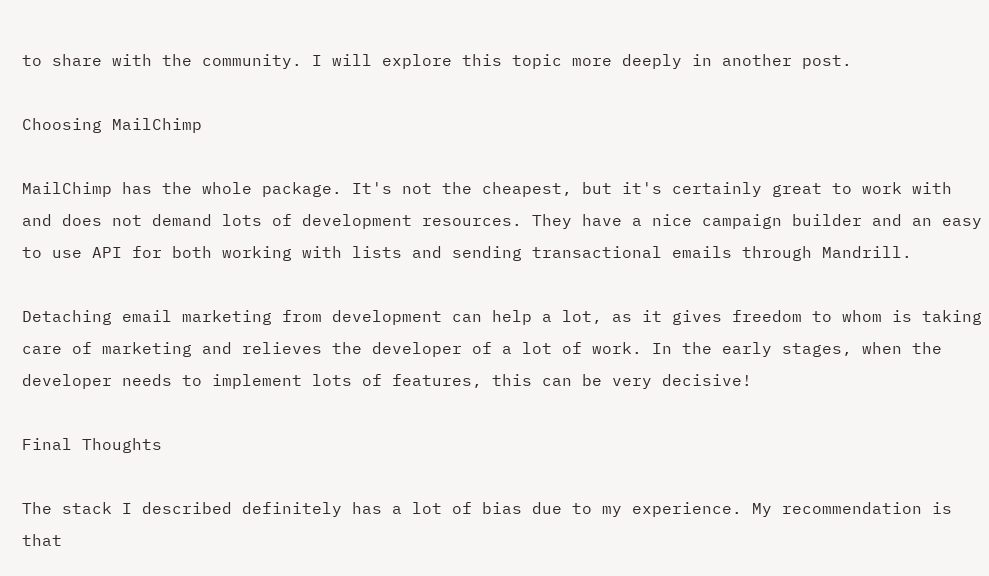to share with the community. I will explore this topic more deeply in another post.

Choosing MailChimp

MailChimp has the whole package. It's not the cheapest, but it's certainly great to work with and does not demand lots of development resources. They have a nice campaign builder and an easy to use API for both working with lists and sending transactional emails through Mandrill.

Detaching email marketing from development can help a lot, as it gives freedom to whom is taking care of marketing and relieves the developer of a lot of work. In the early stages, when the developer needs to implement lots of features, this can be very decisive!

Final Thoughts

The stack I described definitely has a lot of bias due to my experience. My recommendation is that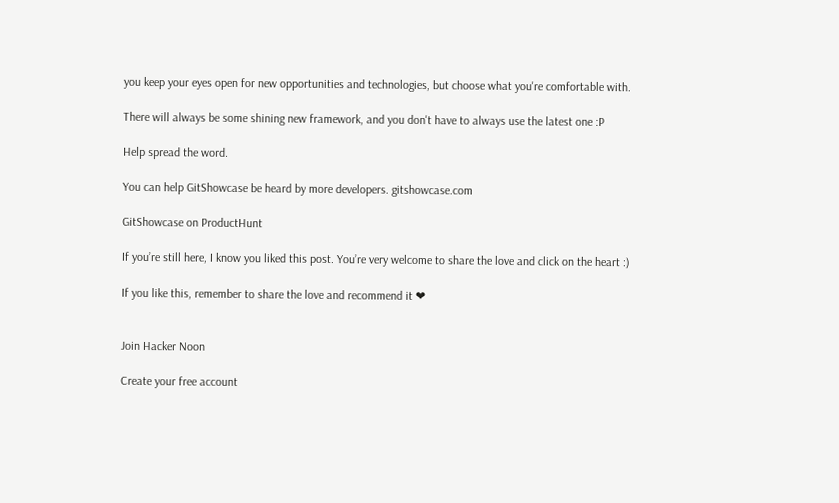you keep your eyes open for new opportunities and technologies, but choose what you're comfortable with.

There will always be some shining new framework, and you don't have to always use the latest one :P

Help spread the word.

You can help GitShowcase be heard by more developers. gitshowcase.com

GitShowcase on ProductHunt

If you’re still here, I know you liked this post. You’re very welcome to share the love and click on the heart :)

If you like this, remember to share the love and recommend it ❤


Join Hacker Noon

Create your free account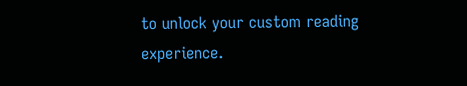to unlock your custom reading experience.